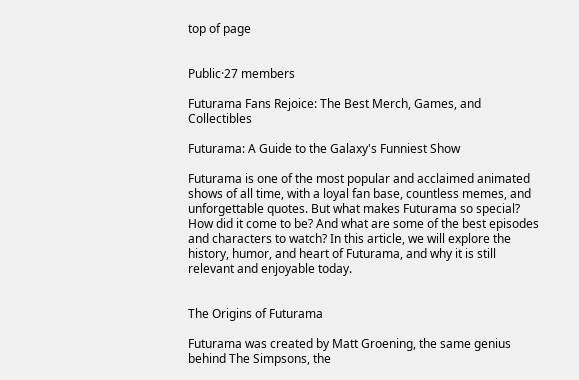top of page


Public·27 members

Futurama Fans Rejoice: The Best Merch, Games, and Collectibles

Futurama: A Guide to the Galaxy's Funniest Show

Futurama is one of the most popular and acclaimed animated shows of all time, with a loyal fan base, countless memes, and unforgettable quotes. But what makes Futurama so special? How did it come to be? And what are some of the best episodes and characters to watch? In this article, we will explore the history, humor, and heart of Futurama, and why it is still relevant and enjoyable today.


The Origins of Futurama

Futurama was created by Matt Groening, the same genius behind The Simpsons, the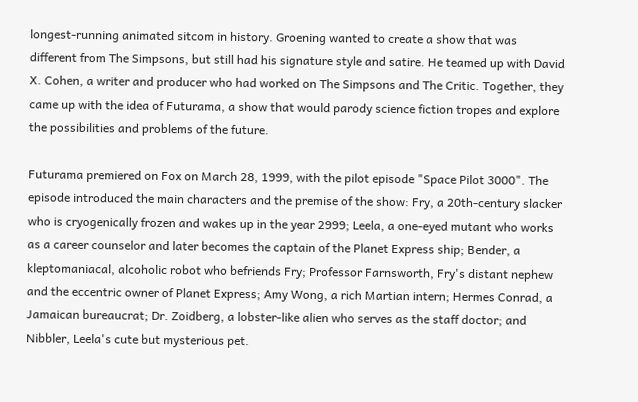longest-running animated sitcom in history. Groening wanted to create a show that was different from The Simpsons, but still had his signature style and satire. He teamed up with David X. Cohen, a writer and producer who had worked on The Simpsons and The Critic. Together, they came up with the idea of Futurama, a show that would parody science fiction tropes and explore the possibilities and problems of the future.

Futurama premiered on Fox on March 28, 1999, with the pilot episode "Space Pilot 3000". The episode introduced the main characters and the premise of the show: Fry, a 20th-century slacker who is cryogenically frozen and wakes up in the year 2999; Leela, a one-eyed mutant who works as a career counselor and later becomes the captain of the Planet Express ship; Bender, a kleptomaniacal, alcoholic robot who befriends Fry; Professor Farnsworth, Fry's distant nephew and the eccentric owner of Planet Express; Amy Wong, a rich Martian intern; Hermes Conrad, a Jamaican bureaucrat; Dr. Zoidberg, a lobster-like alien who serves as the staff doctor; and Nibbler, Leela's cute but mysterious pet.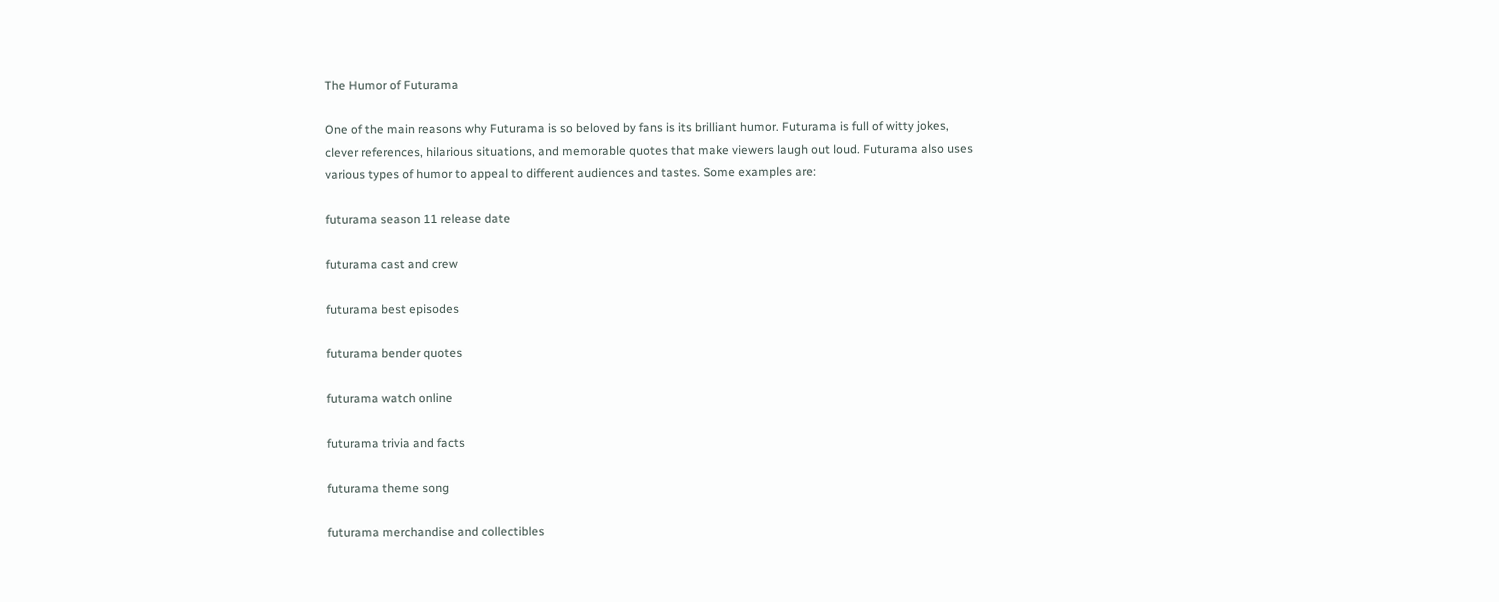The Humor of Futurama

One of the main reasons why Futurama is so beloved by fans is its brilliant humor. Futurama is full of witty jokes, clever references, hilarious situations, and memorable quotes that make viewers laugh out loud. Futurama also uses various types of humor to appeal to different audiences and tastes. Some examples are:

futurama season 11 release date

futurama cast and crew

futurama best episodes

futurama bender quotes

futurama watch online

futurama trivia and facts

futurama theme song

futurama merchandise and collectibles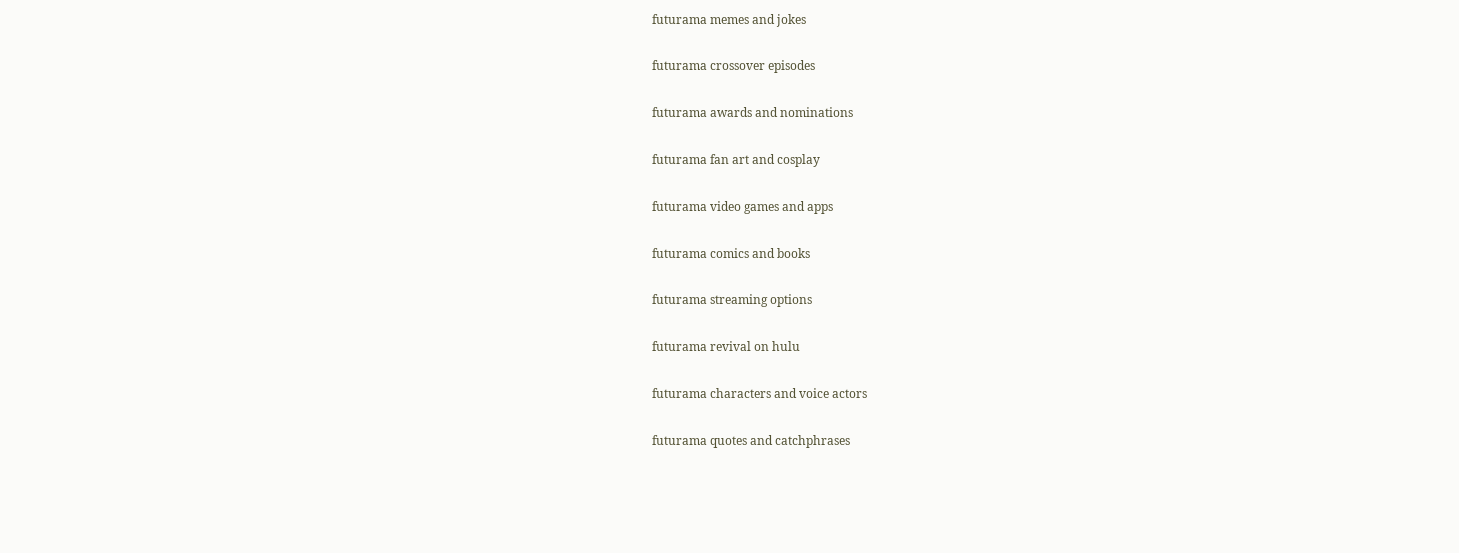futurama memes and jokes

futurama crossover episodes

futurama awards and nominations

futurama fan art and cosplay

futurama video games and apps

futurama comics and books

futurama streaming options

futurama revival on hulu

futurama characters and voice actors

futurama quotes and catchphrases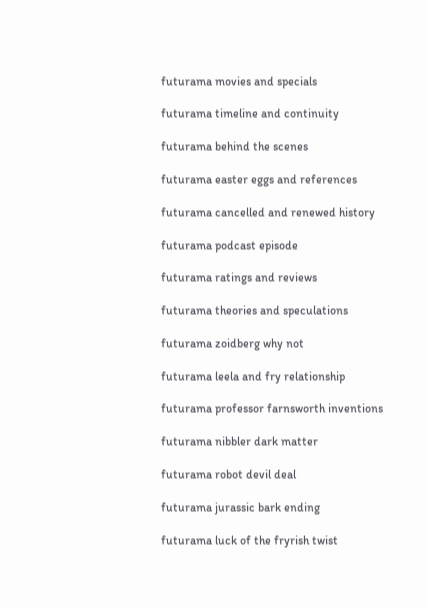futurama movies and specials

futurama timeline and continuity

futurama behind the scenes

futurama easter eggs and references

futurama cancelled and renewed history

futurama podcast episode

futurama ratings and reviews

futurama theories and speculations

futurama zoidberg why not

futurama leela and fry relationship

futurama professor farnsworth inventions

futurama nibbler dark matter

futurama robot devil deal

futurama jurassic bark ending

futurama luck of the fryrish twist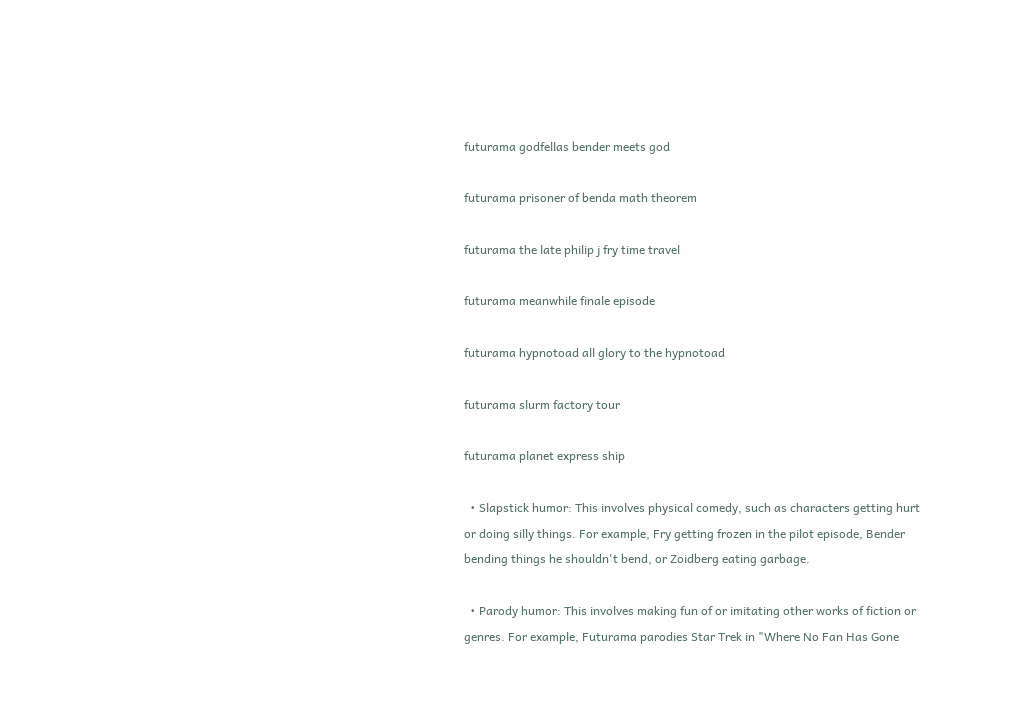futurama godfellas bender meets god

futurama prisoner of benda math theorem

futurama the late philip j fry time travel

futurama meanwhile finale episode

futurama hypnotoad all glory to the hypnotoad

futurama slurm factory tour

futurama planet express ship

  • Slapstick humor: This involves physical comedy, such as characters getting hurt or doing silly things. For example, Fry getting frozen in the pilot episode, Bender bending things he shouldn't bend, or Zoidberg eating garbage.

  • Parody humor: This involves making fun of or imitating other works of fiction or genres. For example, Futurama parodies Star Trek in "Where No Fan Has Gone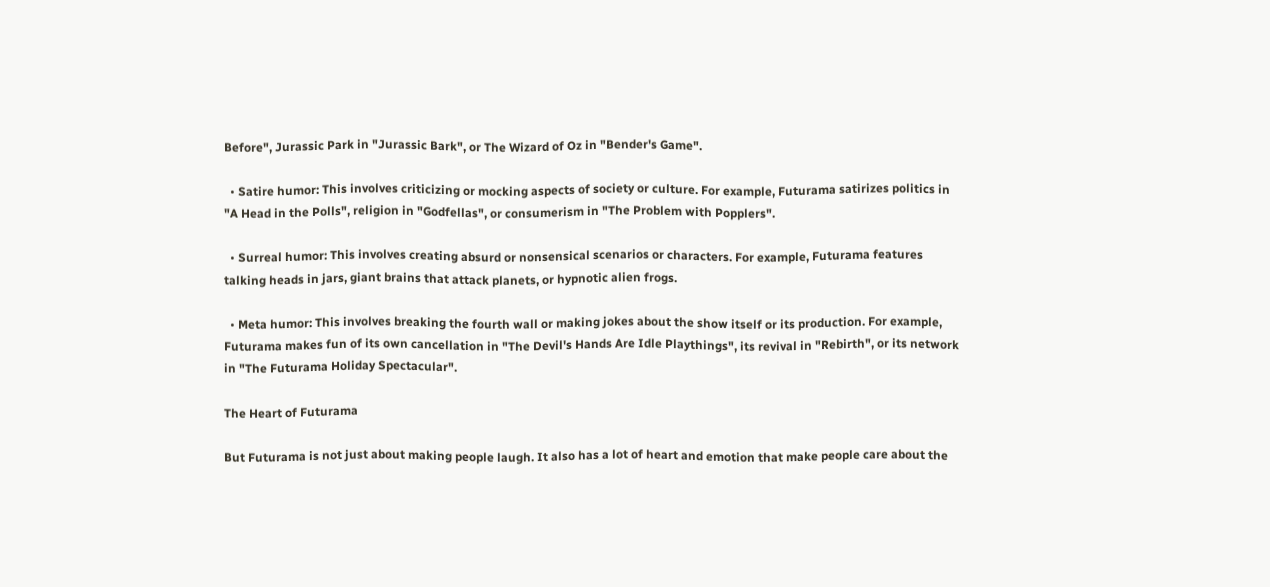Before", Jurassic Park in "Jurassic Bark", or The Wizard of Oz in "Bender's Game".

  • Satire humor: This involves criticizing or mocking aspects of society or culture. For example, Futurama satirizes politics in "A Head in the Polls", religion in "Godfellas", or consumerism in "The Problem with Popplers".

  • Surreal humor: This involves creating absurd or nonsensical scenarios or characters. For example, Futurama features talking heads in jars, giant brains that attack planets, or hypnotic alien frogs.

  • Meta humor: This involves breaking the fourth wall or making jokes about the show itself or its production. For example, Futurama makes fun of its own cancellation in "The Devil's Hands Are Idle Playthings", its revival in "Rebirth", or its network in "The Futurama Holiday Spectacular".

The Heart of Futurama

But Futurama is not just about making people laugh. It also has a lot of heart and emotion that make people care about the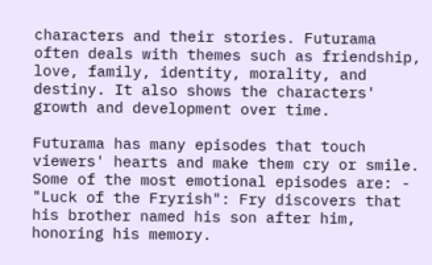characters and their stories. Futurama often deals with themes such as friendship, love, family, identity, morality, and destiny. It also shows the characters' growth and development over time.

Futurama has many episodes that touch viewers' hearts and make them cry or smile. Some of the most emotional episodes are: - "Luck of the Fryrish": Fry discovers that his brother named his son after him, honoring his memory.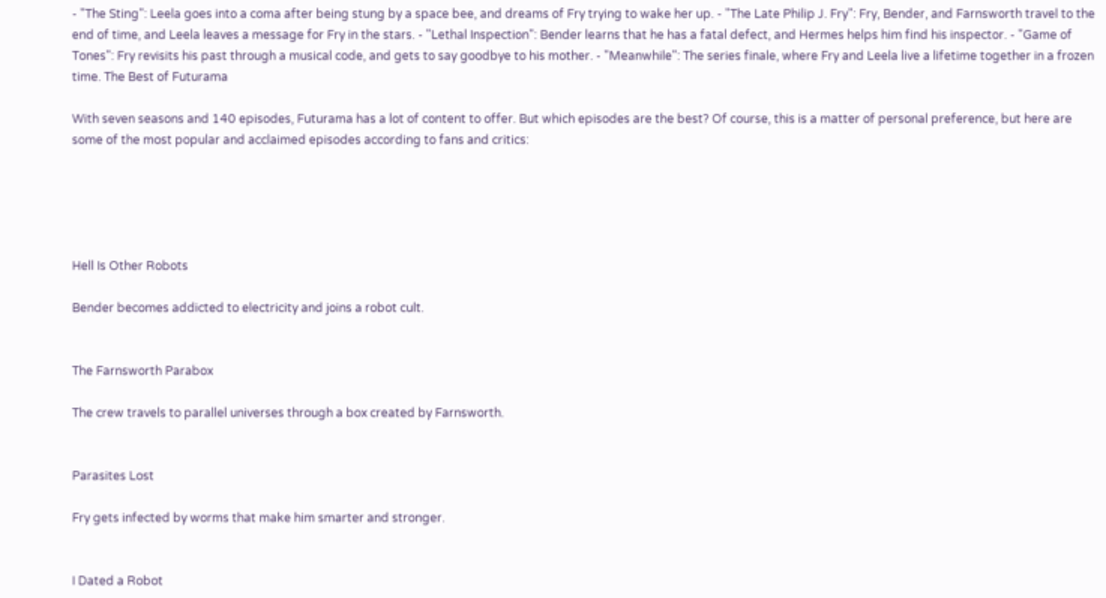- "The Sting": Leela goes into a coma after being stung by a space bee, and dreams of Fry trying to wake her up. - "The Late Philip J. Fry": Fry, Bender, and Farnsworth travel to the end of time, and Leela leaves a message for Fry in the stars. - "Lethal Inspection": Bender learns that he has a fatal defect, and Hermes helps him find his inspector. - "Game of Tones": Fry revisits his past through a musical code, and gets to say goodbye to his mother. - "Meanwhile": The series finale, where Fry and Leela live a lifetime together in a frozen time. The Best of Futurama

With seven seasons and 140 episodes, Futurama has a lot of content to offer. But which episodes are the best? Of course, this is a matter of personal preference, but here are some of the most popular and acclaimed episodes according to fans and critics:





Hell Is Other Robots

Bender becomes addicted to electricity and joins a robot cult.


The Farnsworth Parabox

The crew travels to parallel universes through a box created by Farnsworth.


Parasites Lost

Fry gets infected by worms that make him smarter and stronger.


I Dated a Robot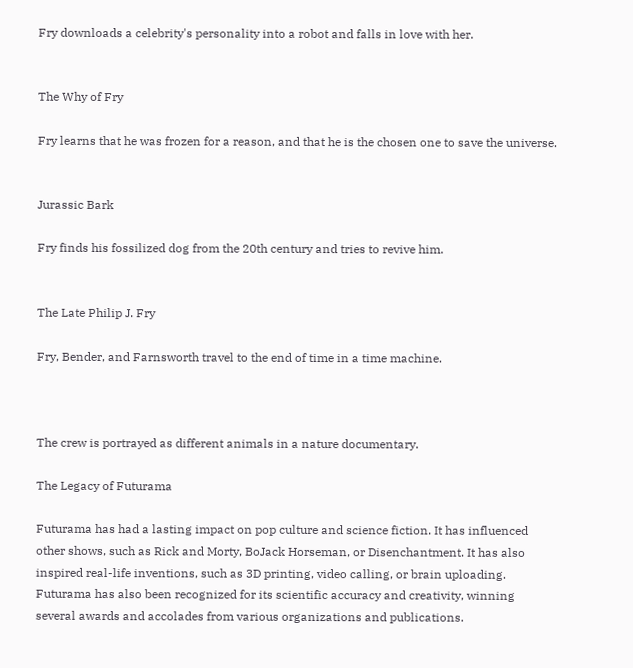Fry downloads a celebrity's personality into a robot and falls in love with her.


The Why of Fry

Fry learns that he was frozen for a reason, and that he is the chosen one to save the universe.


Jurassic Bark

Fry finds his fossilized dog from the 20th century and tries to revive him.


The Late Philip J. Fry

Fry, Bender, and Farnsworth travel to the end of time in a time machine.



The crew is portrayed as different animals in a nature documentary.

The Legacy of Futurama

Futurama has had a lasting impact on pop culture and science fiction. It has influenced other shows, such as Rick and Morty, BoJack Horseman, or Disenchantment. It has also inspired real-life inventions, such as 3D printing, video calling, or brain uploading. Futurama has also been recognized for its scientific accuracy and creativity, winning several awards and accolades from various organizations and publications.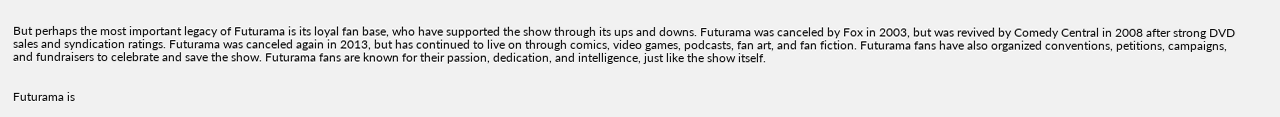But perhaps the most important legacy of Futurama is its loyal fan base, who have supported the show through its ups and downs. Futurama was canceled by Fox in 2003, but was revived by Comedy Central in 2008 after strong DVD sales and syndication ratings. Futurama was canceled again in 2013, but has continued to live on through comics, video games, podcasts, fan art, and fan fiction. Futurama fans have also organized conventions, petitions, campaigns, and fundraisers to celebrate and save the show. Futurama fans are known for their passion, dedication, and intelligence, just like the show itself.


Futurama is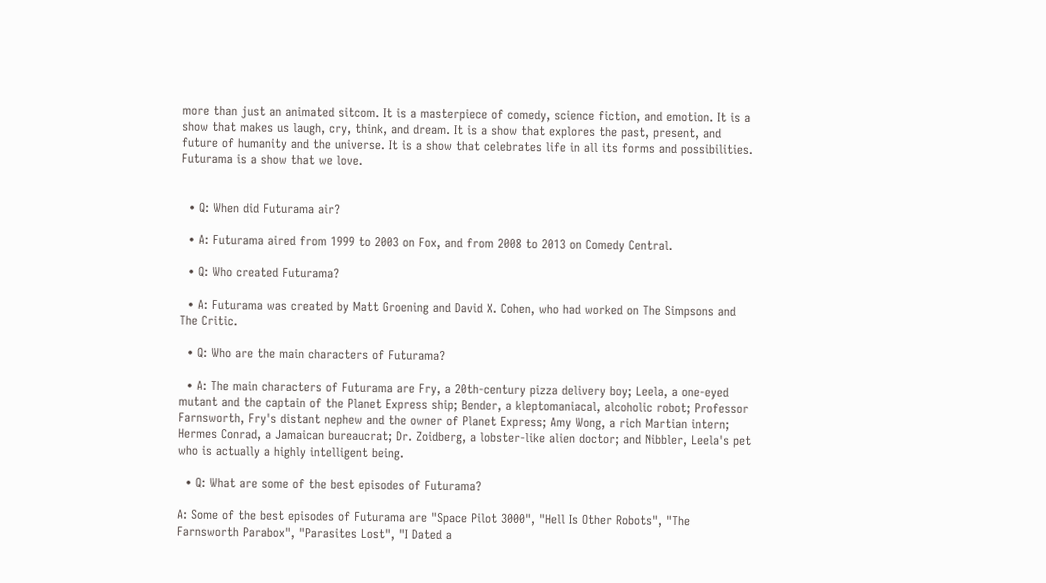more than just an animated sitcom. It is a masterpiece of comedy, science fiction, and emotion. It is a show that makes us laugh, cry, think, and dream. It is a show that explores the past, present, and future of humanity and the universe. It is a show that celebrates life in all its forms and possibilities. Futurama is a show that we love.


  • Q: When did Futurama air?

  • A: Futurama aired from 1999 to 2003 on Fox, and from 2008 to 2013 on Comedy Central.

  • Q: Who created Futurama?

  • A: Futurama was created by Matt Groening and David X. Cohen, who had worked on The Simpsons and The Critic.

  • Q: Who are the main characters of Futurama?

  • A: The main characters of Futurama are Fry, a 20th-century pizza delivery boy; Leela, a one-eyed mutant and the captain of the Planet Express ship; Bender, a kleptomaniacal, alcoholic robot; Professor Farnsworth, Fry's distant nephew and the owner of Planet Express; Amy Wong, a rich Martian intern; Hermes Conrad, a Jamaican bureaucrat; Dr. Zoidberg, a lobster-like alien doctor; and Nibbler, Leela's pet who is actually a highly intelligent being.

  • Q: What are some of the best episodes of Futurama?

A: Some of the best episodes of Futurama are "Space Pilot 3000", "Hell Is Other Robots", "The Farnsworth Parabox", "Parasites Lost", "I Dated a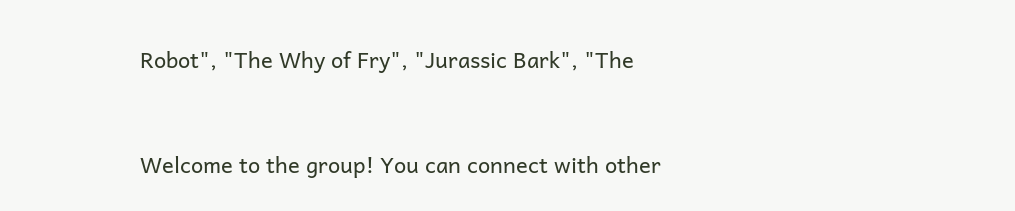Robot", "The Why of Fry", "Jurassic Bark", "The


Welcome to the group! You can connect with other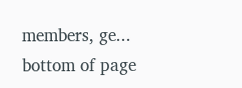members, ge...
bottom of page